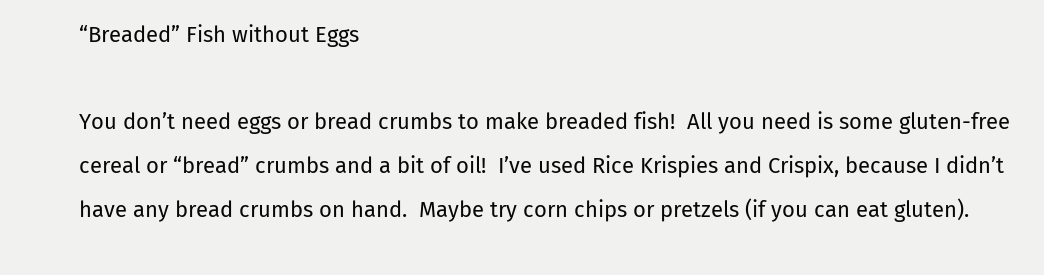“Breaded” Fish without Eggs

You don’t need eggs or bread crumbs to make breaded fish!  All you need is some gluten-free cereal or “bread” crumbs and a bit of oil!  I’ve used Rice Krispies and Crispix, because I didn’t have any bread crumbs on hand.  Maybe try corn chips or pretzels (if you can eat gluten).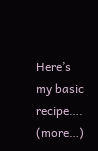Here’s my basic recipe…. (more…)